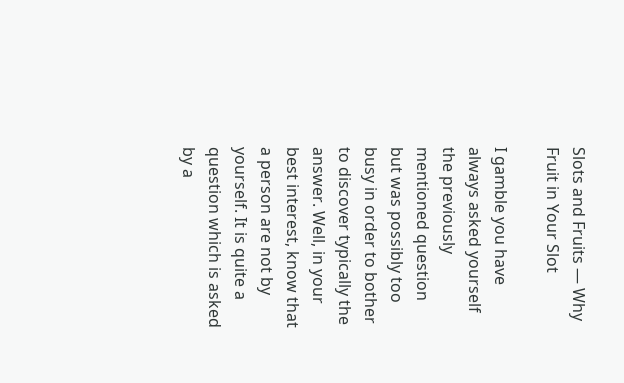Slots and Fruits — Why Fruit in Your Slot

I gamble you have always asked yourself the previously mentioned question but was possibly too busy in order to bother to discover typically the answer. Well, in your best interest, know that a person are not by yourself. It is quite a question which is asked by a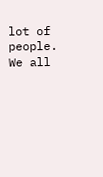lot of people. We all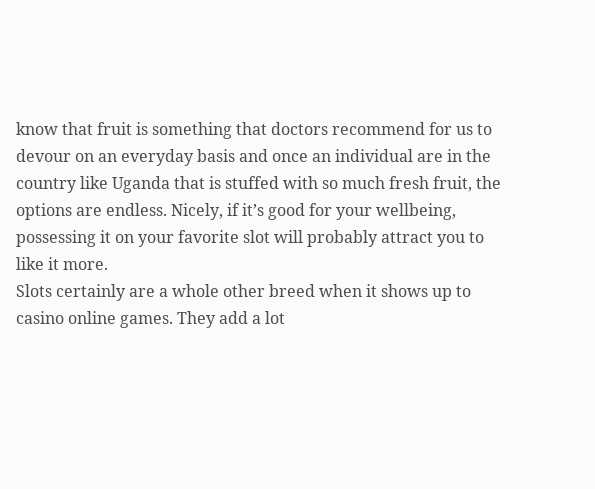know that fruit is something that doctors recommend for us to devour on an everyday basis and once an individual are in the country like Uganda that is stuffed with so much fresh fruit, the options are endless. Nicely, if it’s good for your wellbeing, possessing it on your favorite slot will probably attract you to like it more.
Slots certainly are a whole other breed when it shows up to casino online games. They add a lot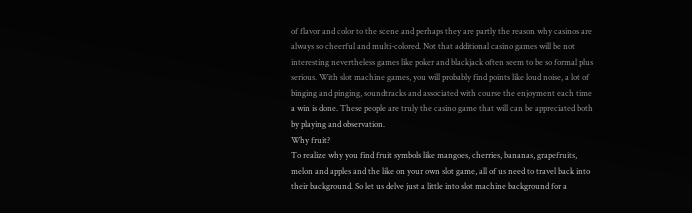of flavor and color to the scene and perhaps they are partly the reason why casinos are always so cheerful and multi-colored. Not that additional casino games will be not interesting nevertheless games like poker and blackjack often seem to be so formal plus serious. With slot machine games, you will probably find points like loud noise, a lot of binging and pinging, soundtracks and associated with course the enjoyment each time a win is done. These people are truly the casino game that will can be appreciated both by playing and observation.
Why fruit?
To realize why you find fruit symbols like mangoes, cherries, bananas, grapefruits, melon and apples and the like on your own slot game, all of us need to travel back into their background. So let us delve just a little into slot machine background for a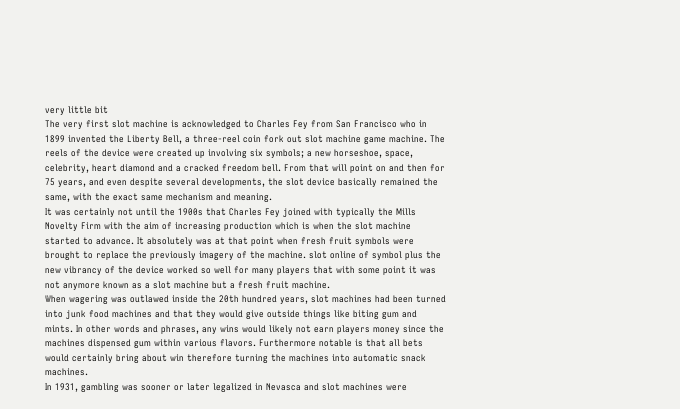very little bit
The very first slot machine is acknowledged to Charles Fey from San Francisco who in 1899 invented the Liberty Bell, a three-reel coin fork out slot machine game machine. The reels of the device were created up involving six symbols; a new horseshoe, space, celebrity, heart diamond and a cracked freedom bell. From that will point on and then for 75 years, and even despite several developments, the slot device basically remained the same, with the exact same mechanism and meaning.
It was certainly not until the 1900s that Charles Fey joined with typically the Mills Novelty Firm with the aim of increasing production which is when the slot machine started to advance. It absolutely was at that point when fresh fruit symbols were brought to replace the previously imagery of the machine. slot online of symbol plus the new vibrancy of the device worked so well for many players that with some point it was not anymore known as a slot machine but a fresh fruit machine.
When wagering was outlawed inside the 20th hundred years, slot machines had been turned into junk food machines and that they would give outside things like biting gum and mints. In other words and phrases, any wins would likely not earn players money since the machines dispensed gum within various flavors. Furthermore notable is that all bets would certainly bring about win therefore turning the machines into automatic snack machines.
In 1931, gambling was sooner or later legalized in Nevasca and slot machines were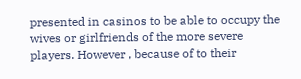presented in casinos to be able to occupy the wives or girlfriends of the more severe players. However , because of to their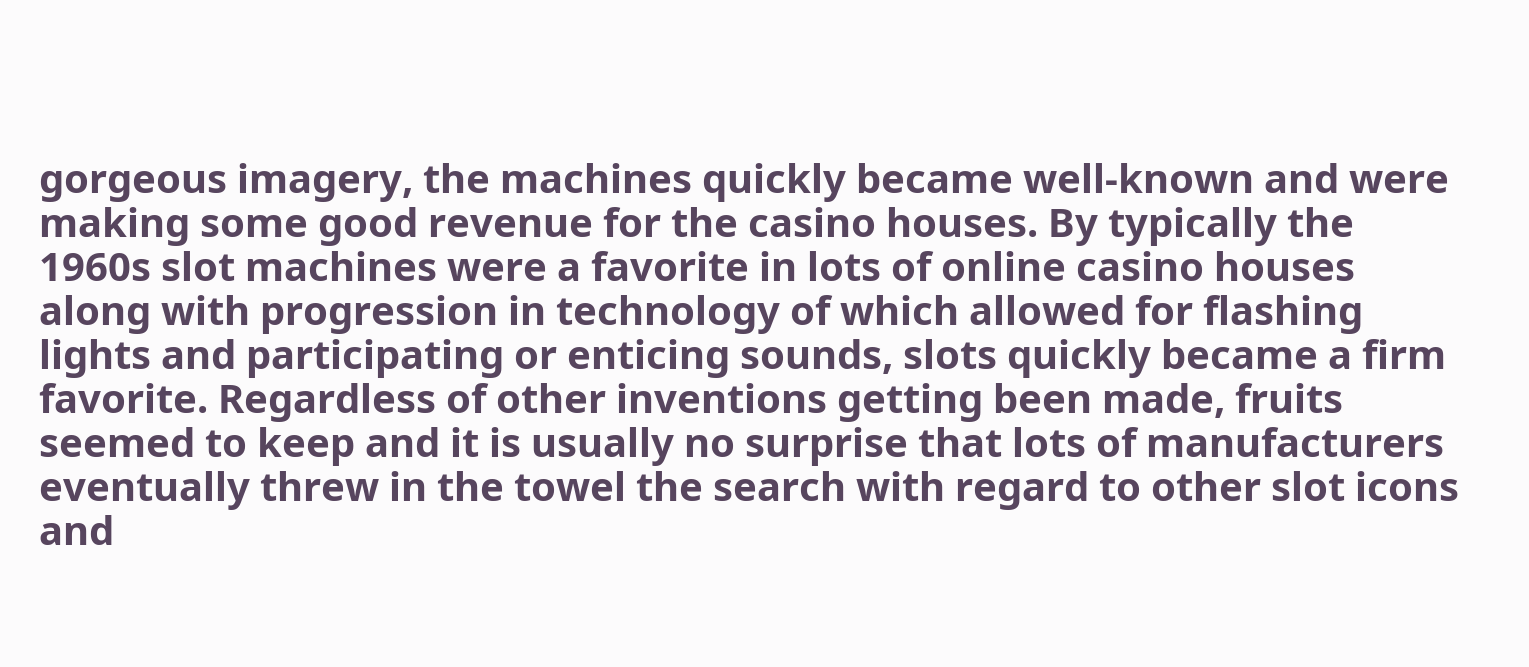gorgeous imagery, the machines quickly became well-known and were making some good revenue for the casino houses. By typically the 1960s slot machines were a favorite in lots of online casino houses along with progression in technology of which allowed for flashing lights and participating or enticing sounds, slots quickly became a firm favorite. Regardless of other inventions getting been made, fruits seemed to keep and it is usually no surprise that lots of manufacturers eventually threw in the towel the search with regard to other slot icons and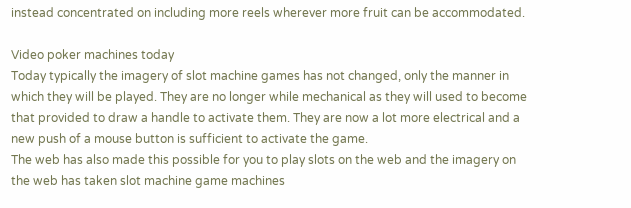instead concentrated on including more reels wherever more fruit can be accommodated.

Video poker machines today
Today typically the imagery of slot machine games has not changed, only the manner in which they will be played. They are no longer while mechanical as they will used to become that provided to draw a handle to activate them. They are now a lot more electrical and a new push of a mouse button is sufficient to activate the game.
The web has also made this possible for you to play slots on the web and the imagery on the web has taken slot machine game machines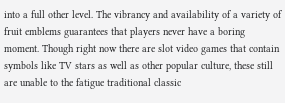into a full other level. The vibrancy and availability of a variety of fruit emblems guarantees that players never have a boring moment. Though right now there are slot video games that contain symbols like TV stars as well as other popular culture, these still are unable to the fatigue traditional classic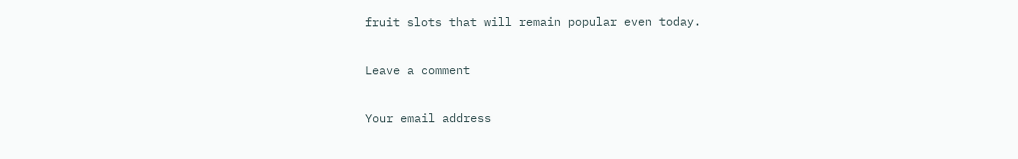fruit slots that will remain popular even today.

Leave a comment

Your email address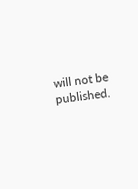will not be published.